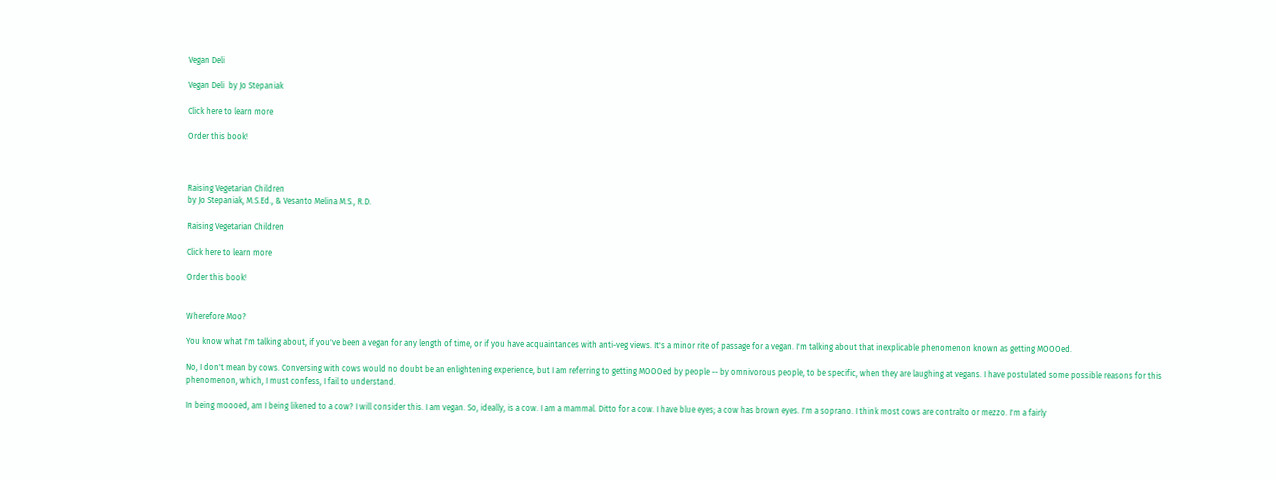Vegan Deli

Vegan Deli  by Jo Stepaniak

Click here to learn more

Order this book!



Raising Vegetarian Children
by Jo Stepaniak, M.S.Ed., & Vesanto Melina M.S., R.D.

Raising Vegetarian Children

Click here to learn more

Order this book!


Wherefore Moo?

You know what I'm talking about, if you've been a vegan for any length of time, or if you have acquaintances with anti-veg views. It's a minor rite of passage for a vegan. I'm talking about that inexplicable phenomenon known as getting MOOOed.

No, I don't mean by cows. Conversing with cows would no doubt be an enlightening experience, but I am referring to getting MOOOed by people -- by omnivorous people, to be specific, when they are laughing at vegans. I have postulated some possible reasons for this phenomenon, which, I must confess, I fail to understand.

In being moooed, am I being likened to a cow? I will consider this. I am vegan. So, ideally, is a cow. I am a mammal. Ditto for a cow. I have blue eyes; a cow has brown eyes. I'm a soprano. I think most cows are contralto or mezzo. I'm a fairly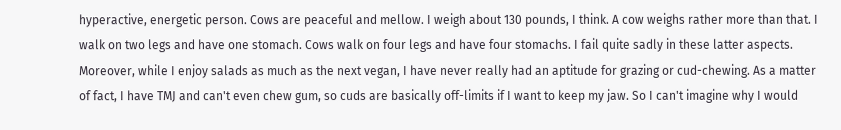hyperactive, energetic person. Cows are peaceful and mellow. I weigh about 130 pounds, I think. A cow weighs rather more than that. I walk on two legs and have one stomach. Cows walk on four legs and have four stomachs. I fail quite sadly in these latter aspects. Moreover, while I enjoy salads as much as the next vegan, I have never really had an aptitude for grazing or cud-chewing. As a matter of fact, I have TMJ and can't even chew gum, so cuds are basically off-limits if I want to keep my jaw. So I can't imagine why I would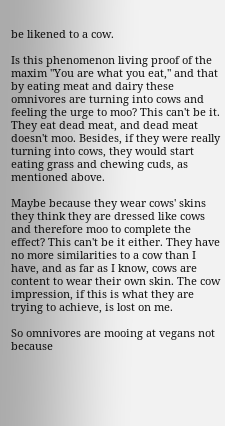be likened to a cow.

Is this phenomenon living proof of the maxim "You are what you eat," and that by eating meat and dairy these omnivores are turning into cows and feeling the urge to moo? This can't be it. They eat dead meat, and dead meat doesn't moo. Besides, if they were really turning into cows, they would start eating grass and chewing cuds, as mentioned above.

Maybe because they wear cows' skins they think they are dressed like cows and therefore moo to complete the effect? This can't be it either. They have no more similarities to a cow than I have, and as far as I know, cows are content to wear their own skin. The cow impression, if this is what they are trying to achieve, is lost on me.

So omnivores are mooing at vegans not because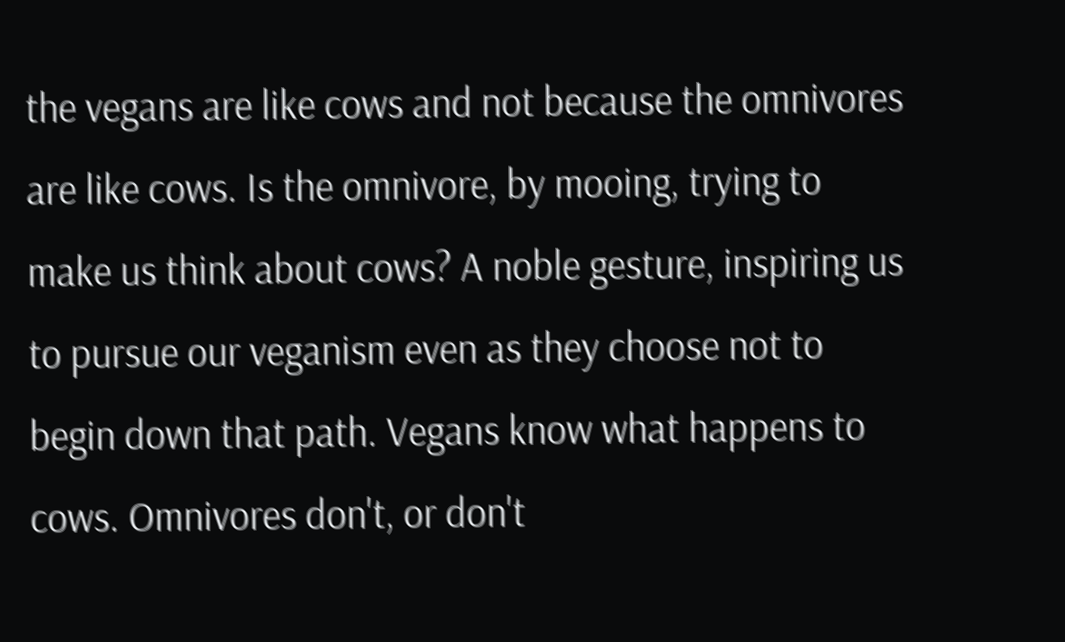the vegans are like cows and not because the omnivores are like cows. Is the omnivore, by mooing, trying to make us think about cows? A noble gesture, inspiring us to pursue our veganism even as they choose not to begin down that path. Vegans know what happens to cows. Omnivores don't, or don't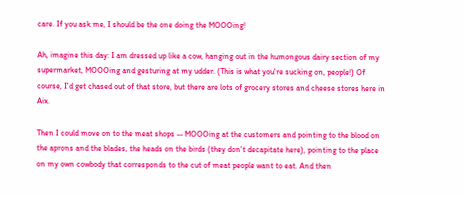care. If you ask me, I should be the one doing the MOOOing!

Ah, imagine this day: I am dressed up like a cow, hanging out in the humongous dairy section of my supermarket, MOOOing and gesturing at my udder. (This is what you're sucking on, people!) Of course, I'd get chased out of that store, but there are lots of grocery stores and cheese stores here in Aix.

Then I could move on to the meat shops -- MOOOing at the customers and pointing to the blood on the aprons and the blades, the heads on the birds (they don't decapitate here), pointing to the place on my own cowbody that corresponds to the cut of meat people want to eat. And then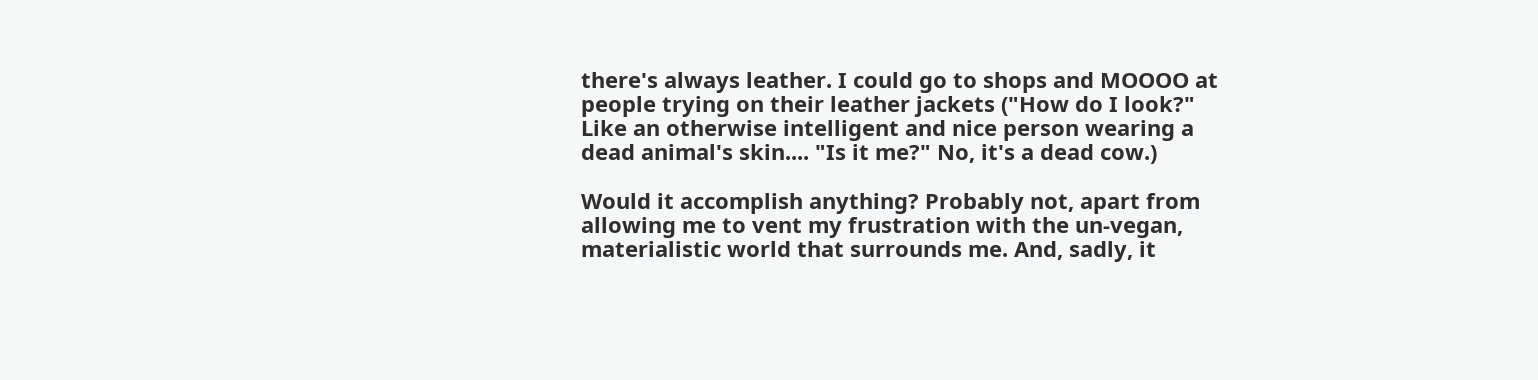there's always leather. I could go to shops and MOOOO at people trying on their leather jackets ("How do I look?" Like an otherwise intelligent and nice person wearing a dead animal's skin.... "Is it me?" No, it's a dead cow.)

Would it accomplish anything? Probably not, apart from allowing me to vent my frustration with the un-vegan, materialistic world that surrounds me. And, sadly, it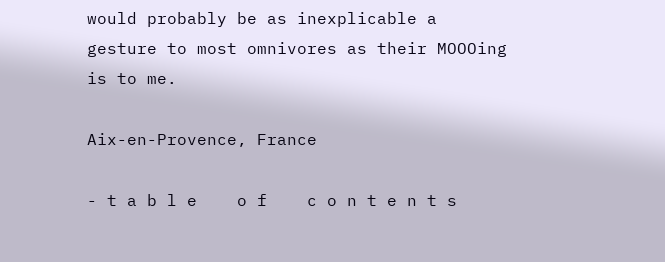would probably be as inexplicable a gesture to most omnivores as their MOOOing is to me.

Aix-en-Provence, France

- t a b l e    o f    c o n t e n t s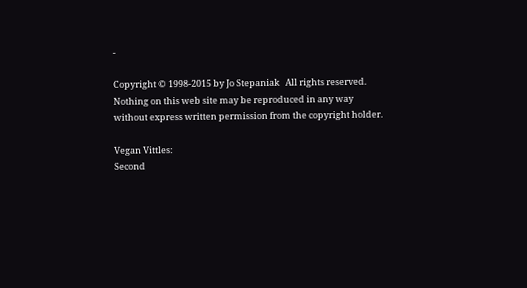-

Copyright © 1998-2015 by Jo Stepaniak   All rights reserved.
Nothing on this web site may be reproduced in any way
without express written permission from the copyright holder.

Vegan Vittles:
Second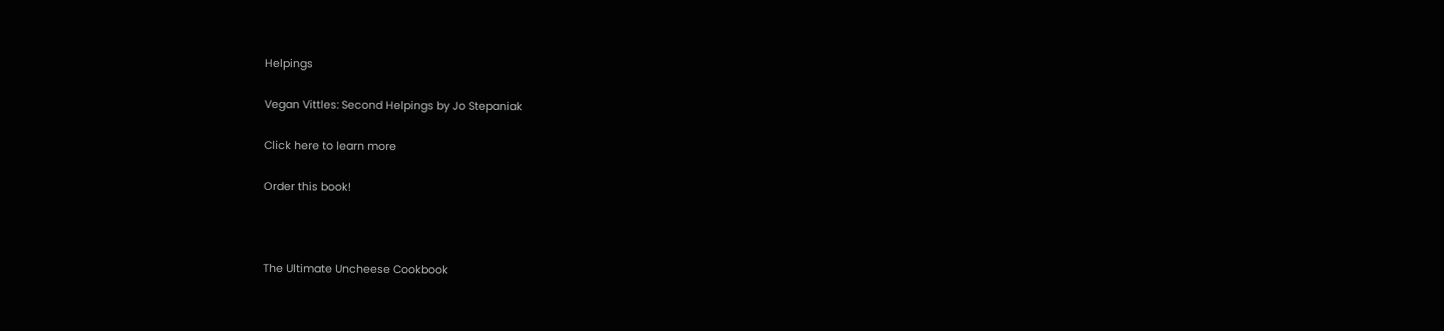Helpings

Vegan Vittles: Second Helpings by Jo Stepaniak

Click here to learn more

Order this book!



The Ultimate Uncheese Cookbook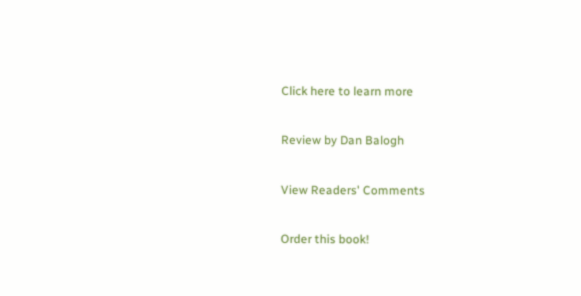Click here to learn more

Review by Dan Balogh

View Readers' Comments

Order this book!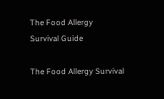The Food Allergy
Survival Guide

The Food Allergy Survival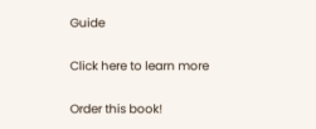Guide

Click here to learn more

Order this book!